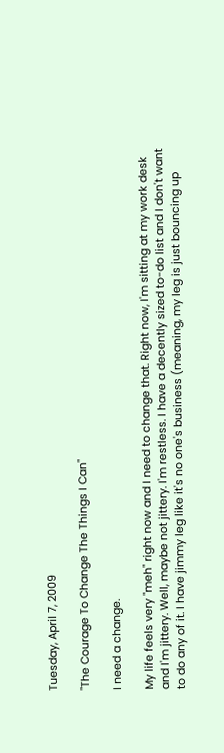Tuesday, April 7, 2009

"The Courage To Change The Things I Can"

I need a change.

My life feels very "meh" right now and I need to change that. Right now, I'm sitting at my work desk and I'm jittery. Well, maybe not jittery. I'm restless. I have a decently sized to-do list and I don't want to do any of it. I have jimmy leg like it's no one's business (meaning, my leg is just bouncing up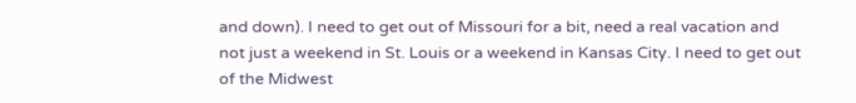and down). I need to get out of Missouri for a bit, need a real vacation and not just a weekend in St. Louis or a weekend in Kansas City. I need to get out of the Midwest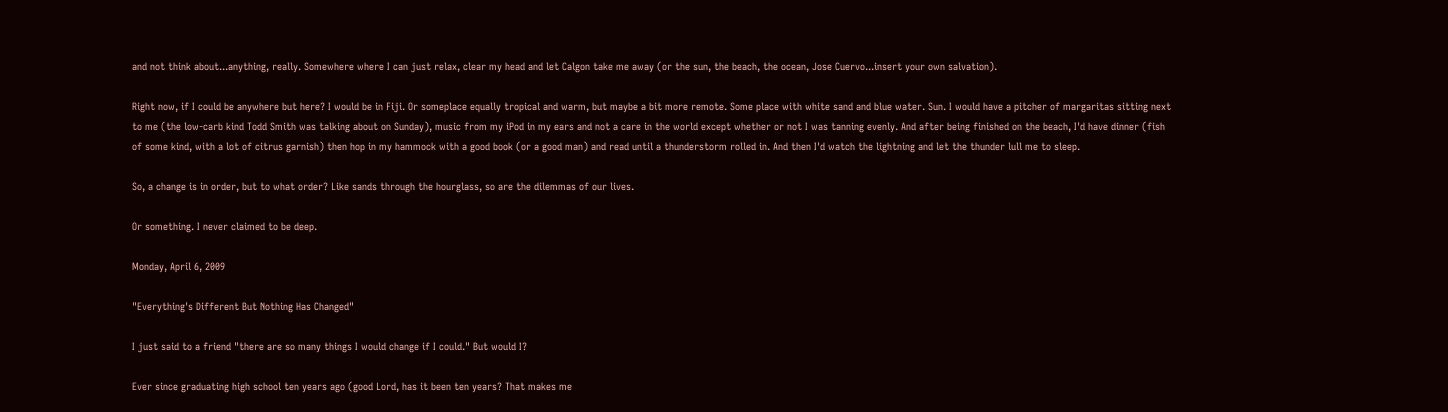and not think about...anything, really. Somewhere where I can just relax, clear my head and let Calgon take me away (or the sun, the beach, the ocean, Jose Cuervo...insert your own salvation).

Right now, if I could be anywhere but here? I would be in Fiji. Or someplace equally tropical and warm, but maybe a bit more remote. Some place with white sand and blue water. Sun. I would have a pitcher of margaritas sitting next to me (the low-carb kind Todd Smith was talking about on Sunday), music from my iPod in my ears and not a care in the world except whether or not I was tanning evenly. And after being finished on the beach, I'd have dinner (fish of some kind, with a lot of citrus garnish) then hop in my hammock with a good book (or a good man) and read until a thunderstorm rolled in. And then I'd watch the lightning and let the thunder lull me to sleep.

So, a change is in order, but to what order? Like sands through the hourglass, so are the dilemmas of our lives.

Or something. I never claimed to be deep.

Monday, April 6, 2009

"Everything's Different But Nothing Has Changed"

I just said to a friend "there are so many things I would change if I could." But would I?

Ever since graduating high school ten years ago (good Lord, has it been ten years? That makes me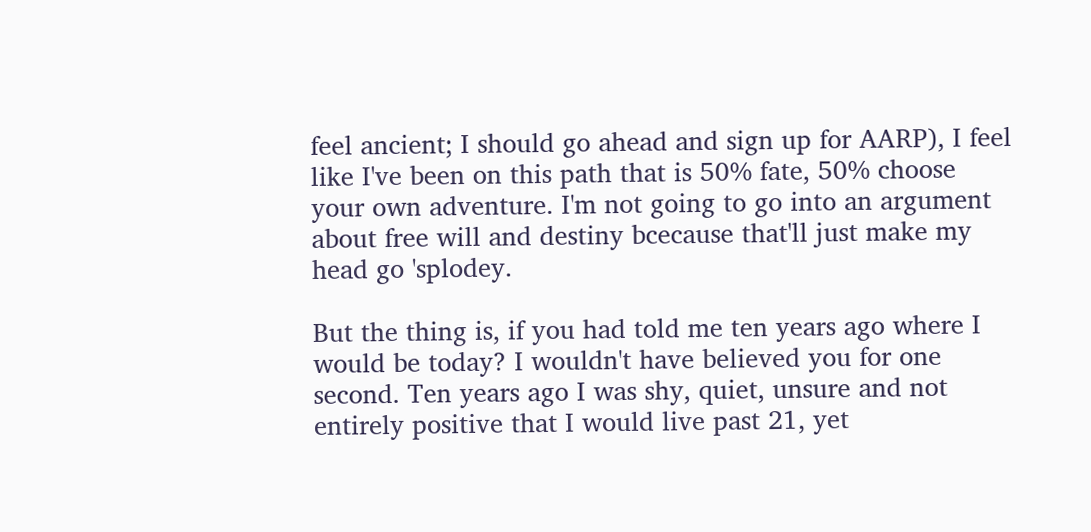feel ancient; I should go ahead and sign up for AARP), I feel like I've been on this path that is 50% fate, 50% choose your own adventure. I'm not going to go into an argument about free will and destiny bcecause that'll just make my head go 'splodey.

But the thing is, if you had told me ten years ago where I would be today? I wouldn't have believed you for one second. Ten years ago I was shy, quiet, unsure and not entirely positive that I would live past 21, yet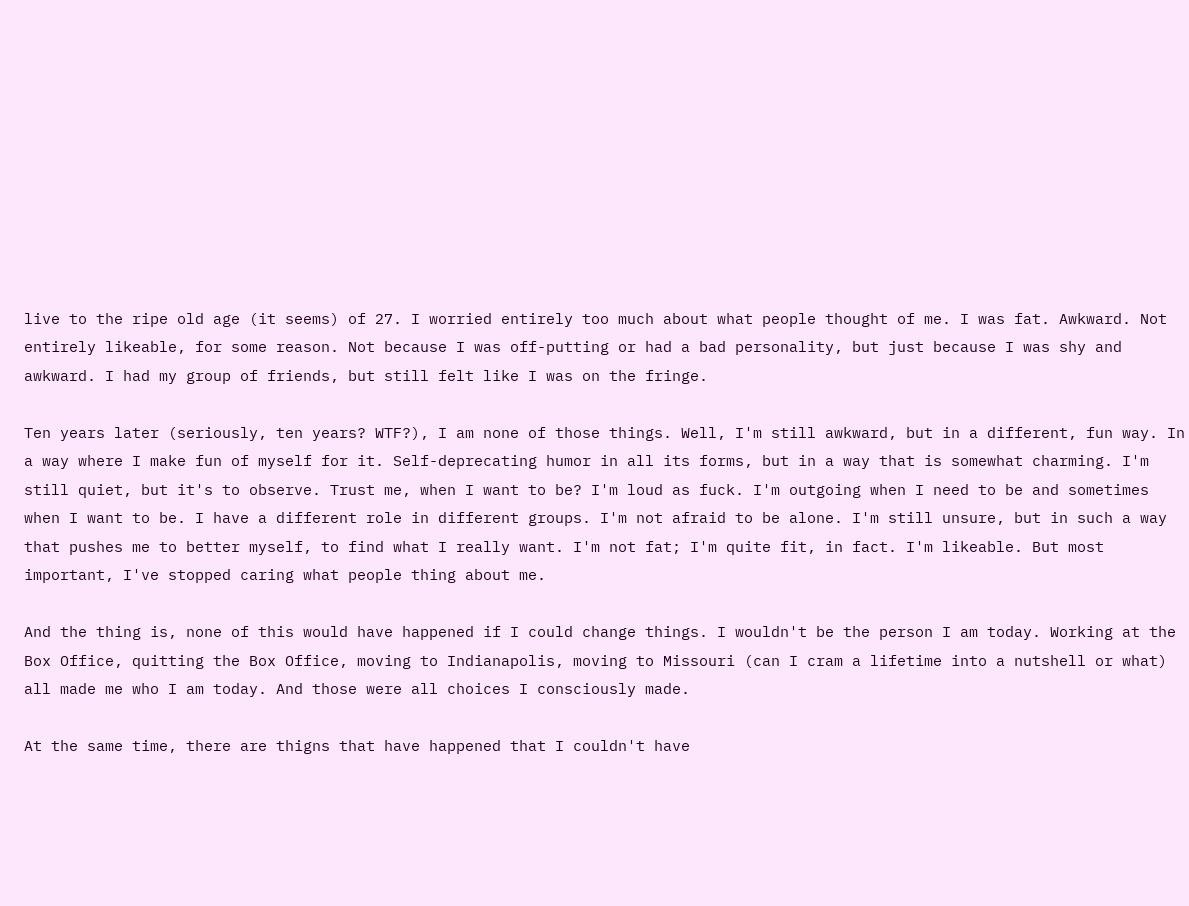live to the ripe old age (it seems) of 27. I worried entirely too much about what people thought of me. I was fat. Awkward. Not entirely likeable, for some reason. Not because I was off-putting or had a bad personality, but just because I was shy and awkward. I had my group of friends, but still felt like I was on the fringe.

Ten years later (seriously, ten years? WTF?), I am none of those things. Well, I'm still awkward, but in a different, fun way. In a way where I make fun of myself for it. Self-deprecating humor in all its forms, but in a way that is somewhat charming. I'm still quiet, but it's to observe. Trust me, when I want to be? I'm loud as fuck. I'm outgoing when I need to be and sometimes when I want to be. I have a different role in different groups. I'm not afraid to be alone. I'm still unsure, but in such a way that pushes me to better myself, to find what I really want. I'm not fat; I'm quite fit, in fact. I'm likeable. But most important, I've stopped caring what people thing about me.

And the thing is, none of this would have happened if I could change things. I wouldn't be the person I am today. Working at the Box Office, quitting the Box Office, moving to Indianapolis, moving to Missouri (can I cram a lifetime into a nutshell or what) all made me who I am today. And those were all choices I consciously made.

At the same time, there are thigns that have happened that I couldn't have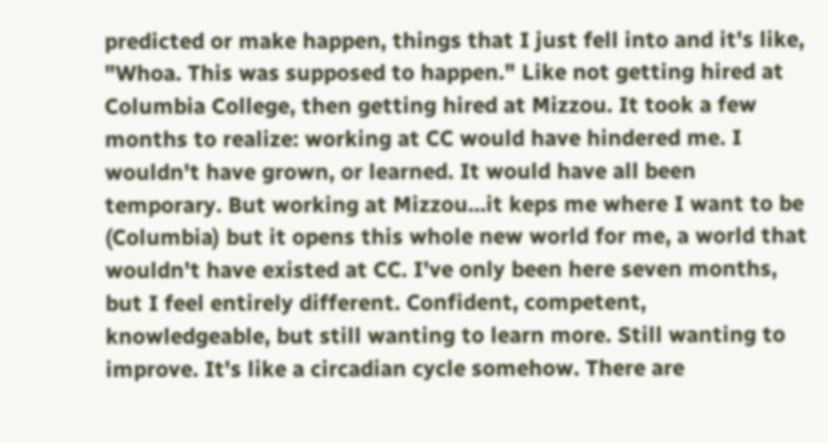predicted or make happen, things that I just fell into and it's like, "Whoa. This was supposed to happen." Like not getting hired at Columbia College, then getting hired at Mizzou. It took a few months to realize: working at CC would have hindered me. I wouldn't have grown, or learned. It would have all been temporary. But working at Mizzou...it keps me where I want to be (Columbia) but it opens this whole new world for me, a world that wouldn't have existed at CC. I've only been here seven months, but I feel entirely different. Confident, competent, knowledgeable, but still wanting to learn more. Still wanting to improve. It's like a circadian cycle somehow. There are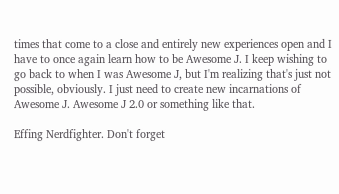times that come to a close and entirely new experiences open and I have to once again learn how to be Awesome J. I keep wishing to go back to when I was Awesome J, but I'm realizing that's just not possible, obviously. I just need to create new incarnations of Awesome J. Awesome J 2.0 or something like that.

Effing Nerdfighter. Don't forget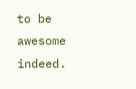to be awesome indeed.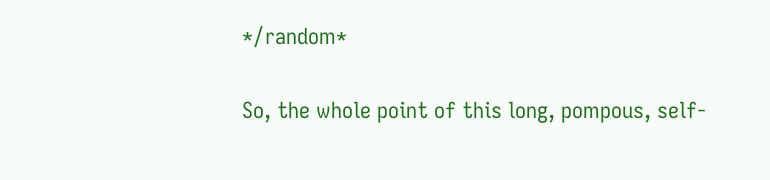*/random*

So, the whole point of this long, pompous, self-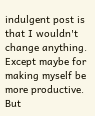indulgent post is that I wouldn't change anything. Except maybe for making myself be more productive. But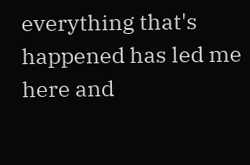everything that's happened has led me here and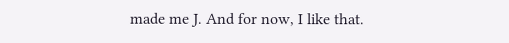made me J. And for now, I like that.